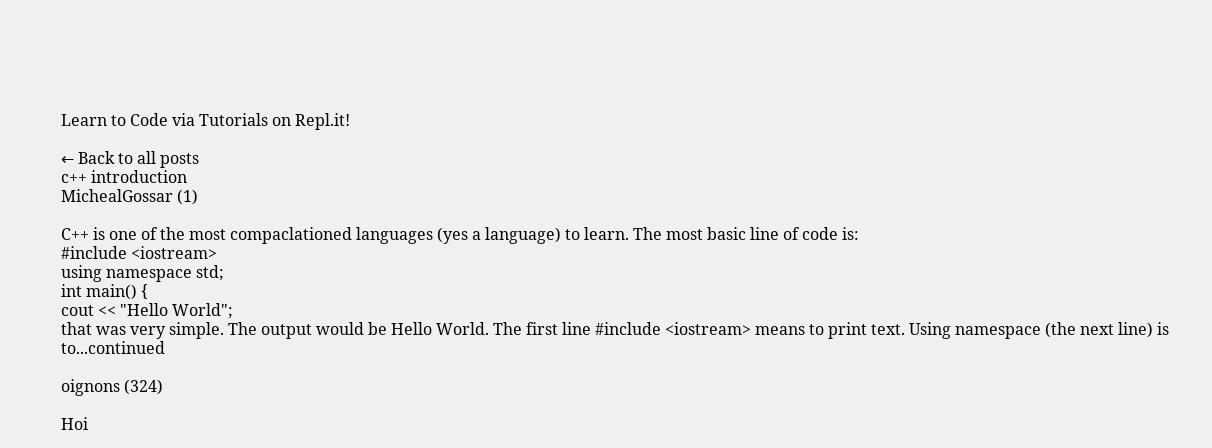Learn to Code via Tutorials on Repl.it!

← Back to all posts
c++ introduction
MichealGossar (1)

C++ is one of the most compaclationed languages (yes a language) to learn. The most basic line of code is:
#include <iostream>
using namespace std;
int main() {
cout << "Hello World";
that was very simple. The output would be Hello World. The first line #include <iostream> means to print text. Using namespace (the next line) is to...continued

oignons (324)

Hoi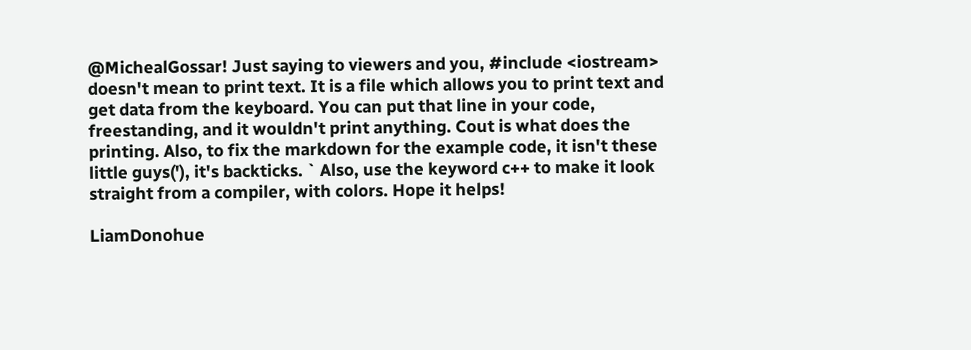@MichealGossar! Just saying to viewers and you, #include <iostream> doesn't mean to print text. It is a file which allows you to print text and get data from the keyboard. You can put that line in your code, freestanding, and it wouldn't print anything. Cout is what does the printing. Also, to fix the markdown for the example code, it isn't these little guys('), it's backticks. ` Also, use the keyword c++ to make it look straight from a compiler, with colors. Hope it helps!

LiamDonohue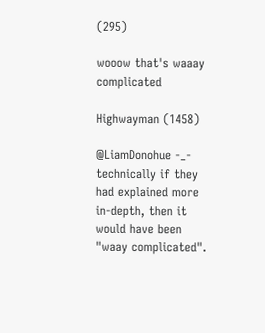(295)

wooow that's waaay complicated

Highwayman (1458)

@LiamDonohue -_- technically if they had explained more in-depth, then it would have been "waay complicated".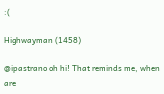:(

Highwayman (1458)

@ipastrano oh hi! That reminds me, when are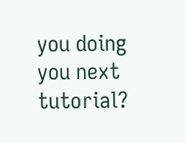you doing you next tutorial?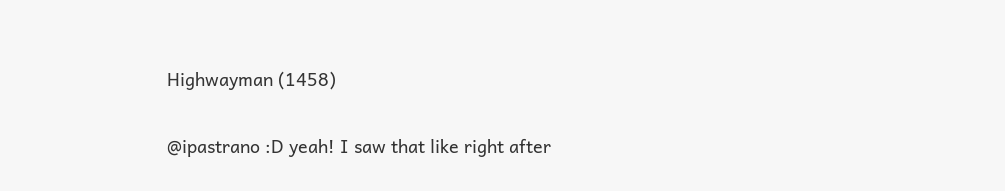Highwayman (1458)

@ipastrano :D yeah! I saw that like right after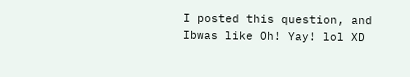I posted this question, and Ibwas like Oh! Yay! lol XD